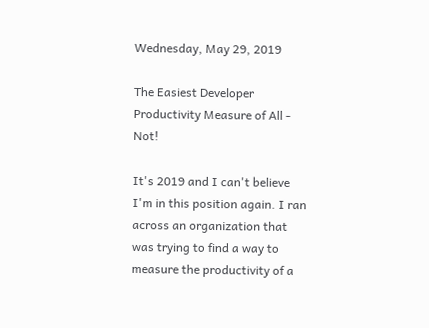Wednesday, May 29, 2019

The Easiest Developer Productivity Measure of All - Not!

It's 2019 and I can't believe I'm in this position again. I ran across an organization that was trying to find a way to measure the productivity of a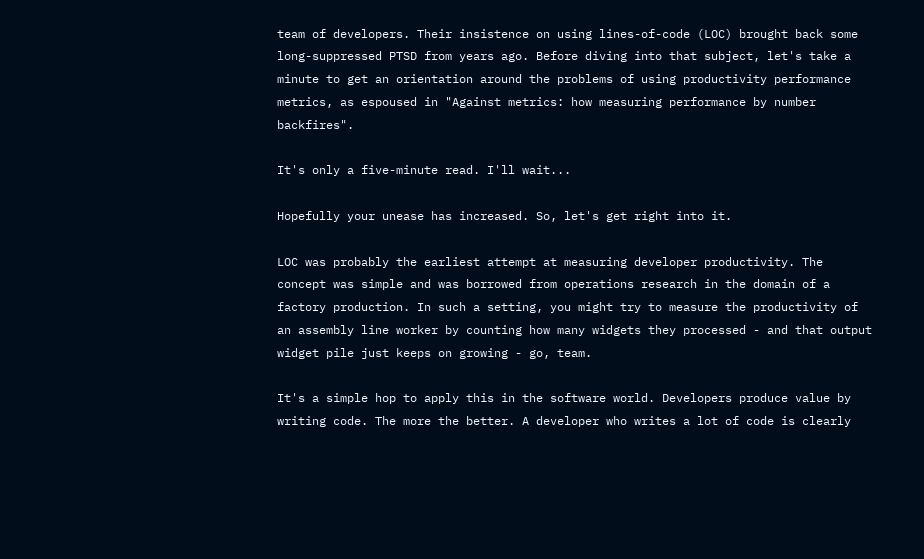team of developers. Their insistence on using lines-of-code (LOC) brought back some long-suppressed PTSD from years ago. Before diving into that subject, let's take a minute to get an orientation around the problems of using productivity performance metrics, as espoused in "Against metrics: how measuring performance by number backfires".

It's only a five-minute read. I'll wait...

Hopefully your unease has increased. So, let's get right into it.

LOC was probably the earliest attempt at measuring developer productivity. The concept was simple and was borrowed from operations research in the domain of a factory production. In such a setting, you might try to measure the productivity of an assembly line worker by counting how many widgets they processed - and that output widget pile just keeps on growing - go, team.

It's a simple hop to apply this in the software world. Developers produce value by writing code. The more the better. A developer who writes a lot of code is clearly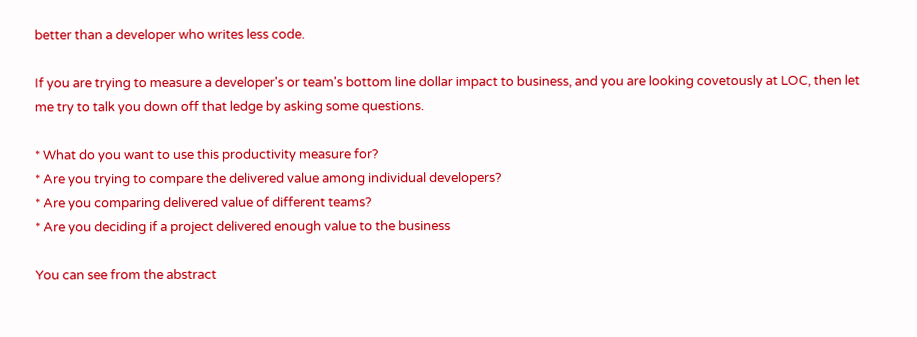better than a developer who writes less code.

If you are trying to measure a developer's or team's bottom line dollar impact to business, and you are looking covetously at LOC, then let me try to talk you down off that ledge by asking some questions.

* What do you want to use this productivity measure for?
* Are you trying to compare the delivered value among individual developers?
* Are you comparing delivered value of different teams?
* Are you deciding if a project delivered enough value to the business

You can see from the abstract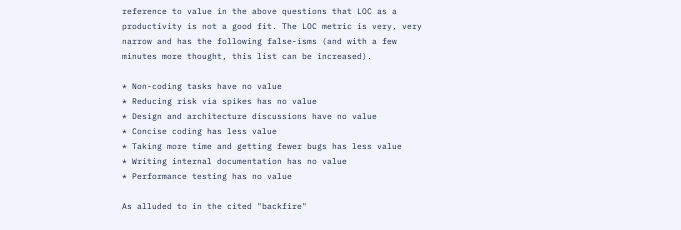reference to value in the above questions that LOC as a productivity is not a good fit. The LOC metric is very, very narrow and has the following false-isms (and with a few minutes more thought, this list can be increased).

* Non-coding tasks have no value
* Reducing risk via spikes has no value
* Design and architecture discussions have no value
* Concise coding has less value
* Taking more time and getting fewer bugs has less value
* Writing internal documentation has no value
* Performance testing has no value

As alluded to in the cited "backfire"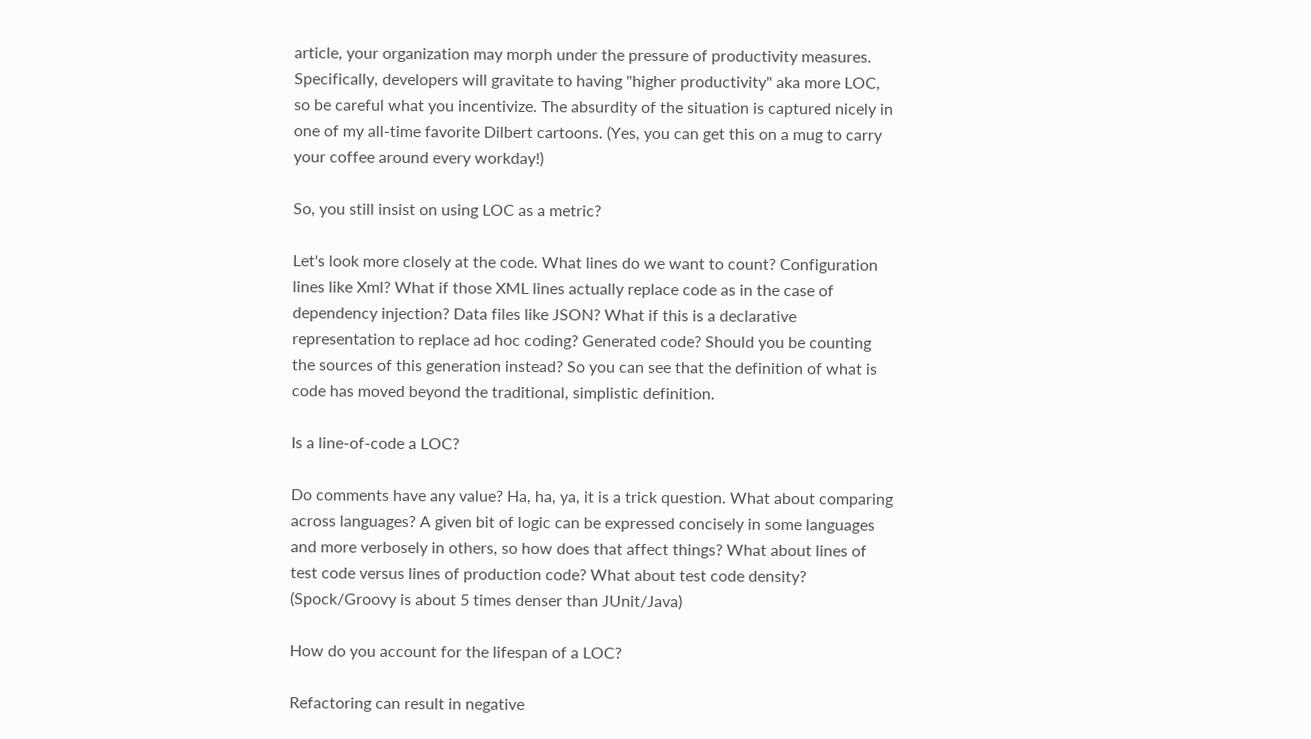article, your organization may morph under the pressure of productivity measures. Specifically, developers will gravitate to having "higher productivity" aka more LOC, so be careful what you incentivize. The absurdity of the situation is captured nicely in one of my all-time favorite Dilbert cartoons. (Yes, you can get this on a mug to carry your coffee around every workday!)

So, you still insist on using LOC as a metric?

Let's look more closely at the code. What lines do we want to count? Configuration lines like Xml? What if those XML lines actually replace code as in the case of dependency injection? Data files like JSON? What if this is a declarative representation to replace ad hoc coding? Generated code? Should you be counting the sources of this generation instead? So you can see that the definition of what is code has moved beyond the traditional, simplistic definition.

Is a line-of-code a LOC?

Do comments have any value? Ha, ha, ya, it is a trick question. What about comparing across languages? A given bit of logic can be expressed concisely in some languages and more verbosely in others, so how does that affect things? What about lines of test code versus lines of production code? What about test code density? (Spock/Groovy is about 5 times denser than JUnit/Java)

How do you account for the lifespan of a LOC?

Refactoring can result in negative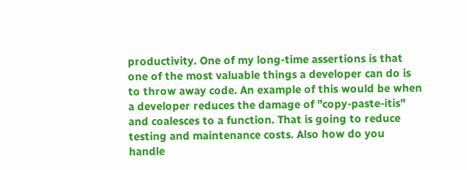productivity. One of my long-time assertions is that one of the most valuable things a developer can do is to throw away code. An example of this would be when a developer reduces the damage of "copy-paste-itis" and coalesces to a function. That is going to reduce testing and maintenance costs. Also how do you handle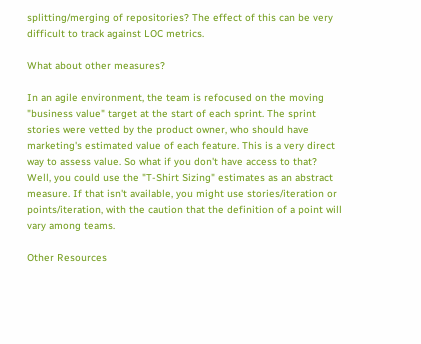splitting/merging of repositories? The effect of this can be very difficult to track against LOC metrics.

What about other measures?

In an agile environment, the team is refocused on the moving "business value" target at the start of each sprint. The sprint stories were vetted by the product owner, who should have marketing's estimated value of each feature. This is a very direct way to assess value. So what if you don't have access to that? Well, you could use the "T-Shirt Sizing" estimates as an abstract measure. If that isn't available, you might use stories/iteration or points/iteration, with the caution that the definition of a point will vary among teams.

Other Resources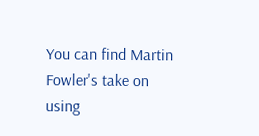You can find Martin Fowler's take on using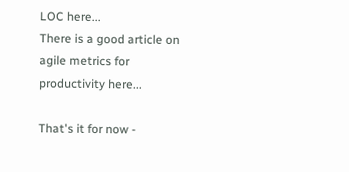LOC here...
There is a good article on agile metrics for productivity here...

That's it for now -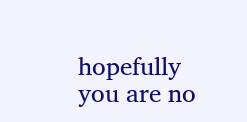hopefully you are no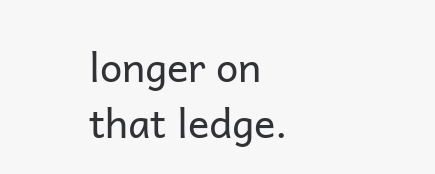longer on that ledge.